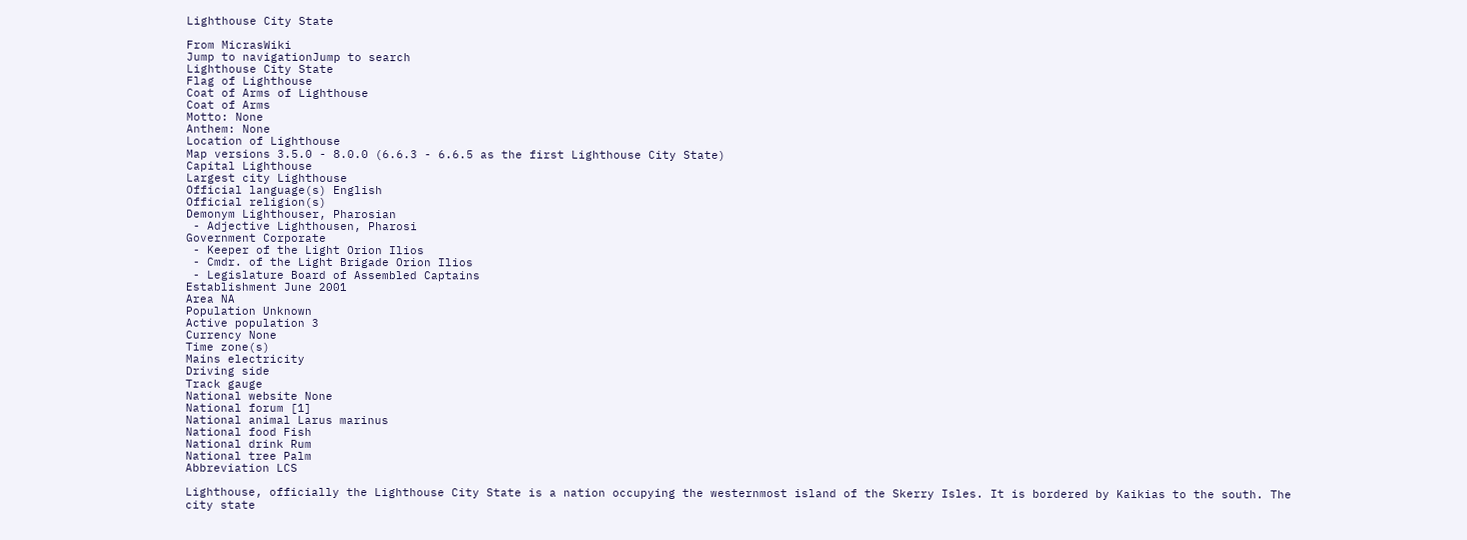Lighthouse City State

From MicrasWiki
Jump to navigationJump to search
Lighthouse City State
Flag of Lighthouse
Coat of Arms of Lighthouse
Coat of Arms
Motto: None
Anthem: None
Location of Lighthouse
Map versions 3.5.0 - 8.0.0 (6.6.3 - 6.6.5 as the first Lighthouse City State)
Capital Lighthouse
Largest city Lighthouse
Official language(s) English
Official religion(s)
Demonym Lighthouser, Pharosian
 - Adjective Lighthousen, Pharosi
Government Corporate
 - Keeper of the Light Orion Ilios
 - Cmdr. of the Light Brigade Orion Ilios
 - Legislature Board of Assembled Captains
Establishment June 2001
Area NA
Population Unknown
Active population 3
Currency None
Time zone(s)
Mains electricity
Driving side
Track gauge
National website None
National forum [1]
National animal Larus marinus
National food Fish
National drink Rum
National tree Palm
Abbreviation LCS

Lighthouse, officially the Lighthouse City State is a nation occupying the westernmost island of the Skerry Isles. It is bordered by Kaikias to the south. The city state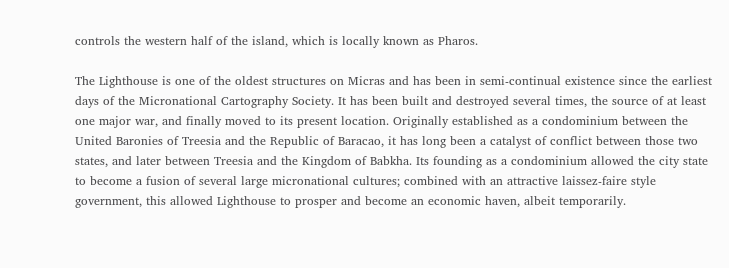controls the western half of the island, which is locally known as Pharos.

The Lighthouse is one of the oldest structures on Micras and has been in semi-continual existence since the earliest days of the Micronational Cartography Society. It has been built and destroyed several times, the source of at least one major war, and finally moved to its present location. Originally established as a condominium between the United Baronies of Treesia and the Republic of Baracao, it has long been a catalyst of conflict between those two states, and later between Treesia and the Kingdom of Babkha. Its founding as a condominium allowed the city state to become a fusion of several large micronational cultures; combined with an attractive laissez-faire style government, this allowed Lighthouse to prosper and become an economic haven, albeit temporarily.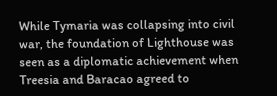While Tymaria was collapsing into civil war, the foundation of Lighthouse was seen as a diplomatic achievement when Treesia and Baracao agreed to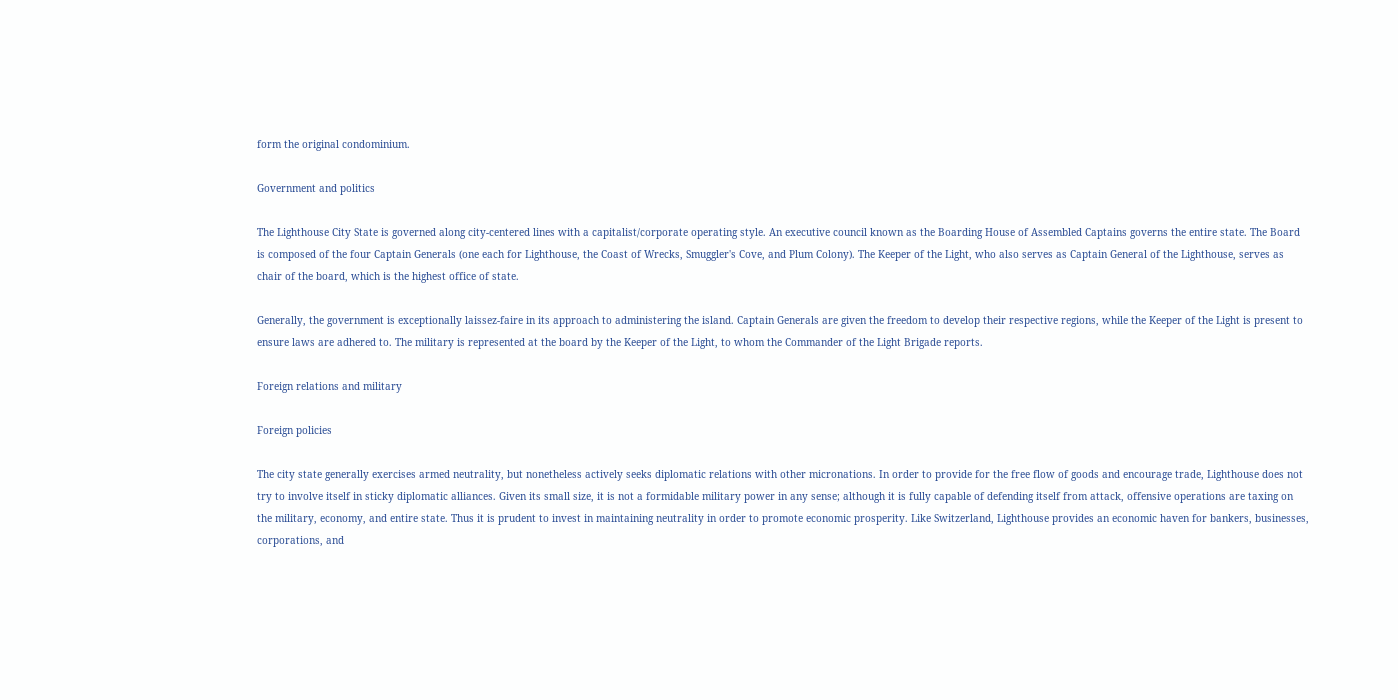form the original condominium.

Government and politics

The Lighthouse City State is governed along city-centered lines with a capitalist/corporate operating style. An executive council known as the Boarding House of Assembled Captains governs the entire state. The Board is composed of the four Captain Generals (one each for Lighthouse, the Coast of Wrecks, Smuggler's Cove, and Plum Colony). The Keeper of the Light, who also serves as Captain General of the Lighthouse, serves as chair of the board, which is the highest office of state.

Generally, the government is exceptionally laissez-faire in its approach to administering the island. Captain Generals are given the freedom to develop their respective regions, while the Keeper of the Light is present to ensure laws are adhered to. The military is represented at the board by the Keeper of the Light, to whom the Commander of the Light Brigade reports.

Foreign relations and military

Foreign policies

The city state generally exercises armed neutrality, but nonetheless actively seeks diplomatic relations with other micronations. In order to provide for the free flow of goods and encourage trade, Lighthouse does not try to involve itself in sticky diplomatic alliances. Given its small size, it is not a formidable military power in any sense; although it is fully capable of defending itself from attack, offensive operations are taxing on the military, economy, and entire state. Thus it is prudent to invest in maintaining neutrality in order to promote economic prosperity. Like Switzerland, Lighthouse provides an economic haven for bankers, businesses, corporations, and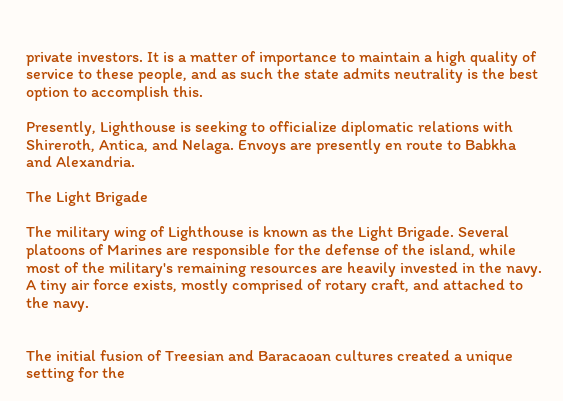private investors. It is a matter of importance to maintain a high quality of service to these people, and as such the state admits neutrality is the best option to accomplish this.

Presently, Lighthouse is seeking to officialize diplomatic relations with Shireroth, Antica, and Nelaga. Envoys are presently en route to Babkha and Alexandria.

The Light Brigade

The military wing of Lighthouse is known as the Light Brigade. Several platoons of Marines are responsible for the defense of the island, while most of the military's remaining resources are heavily invested in the navy. A tiny air force exists, mostly comprised of rotary craft, and attached to the navy.


The initial fusion of Treesian and Baracaoan cultures created a unique setting for the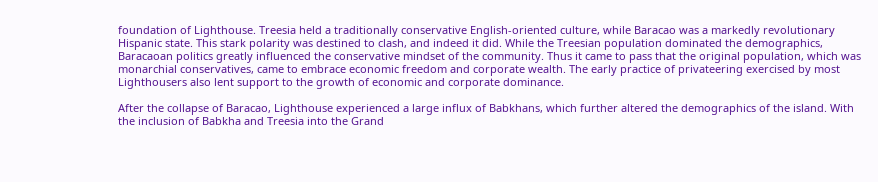foundation of Lighthouse. Treesia held a traditionally conservative English-oriented culture, while Baracao was a markedly revolutionary Hispanic state. This stark polarity was destined to clash, and indeed it did. While the Treesian population dominated the demographics, Baracaoan politics greatly influenced the conservative mindset of the community. Thus it came to pass that the original population, which was monarchial conservatives, came to embrace economic freedom and corporate wealth. The early practice of privateering exercised by most Lighthousers also lent support to the growth of economic and corporate dominance.

After the collapse of Baracao, Lighthouse experienced a large influx of Babkhans, which further altered the demographics of the island. With the inclusion of Babkha and Treesia into the Grand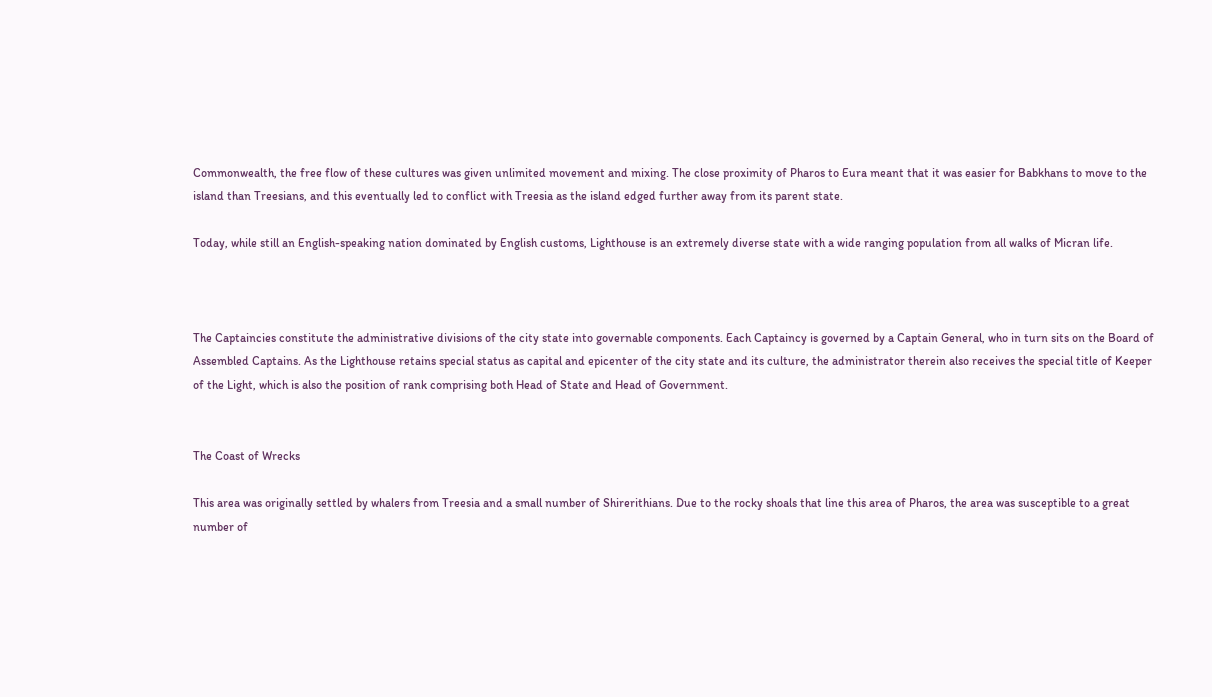Commonwealth, the free flow of these cultures was given unlimited movement and mixing. The close proximity of Pharos to Eura meant that it was easier for Babkhans to move to the island than Treesians, and this eventually led to conflict with Treesia as the island edged further away from its parent state.

Today, while still an English-speaking nation dominated by English customs, Lighthouse is an extremely diverse state with a wide ranging population from all walks of Micran life.



The Captaincies constitute the administrative divisions of the city state into governable components. Each Captaincy is governed by a Captain General, who in turn sits on the Board of Assembled Captains. As the Lighthouse retains special status as capital and epicenter of the city state and its culture, the administrator therein also receives the special title of Keeper of the Light, which is also the position of rank comprising both Head of State and Head of Government.


The Coast of Wrecks

This area was originally settled by whalers from Treesia and a small number of Shirerithians. Due to the rocky shoals that line this area of Pharos, the area was susceptible to a great number of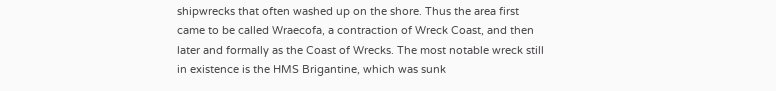shipwrecks that often washed up on the shore. Thus the area first came to be called Wraecofa, a contraction of Wreck Coast, and then later and formally as the Coast of Wrecks. The most notable wreck still in existence is the HMS Brigantine, which was sunk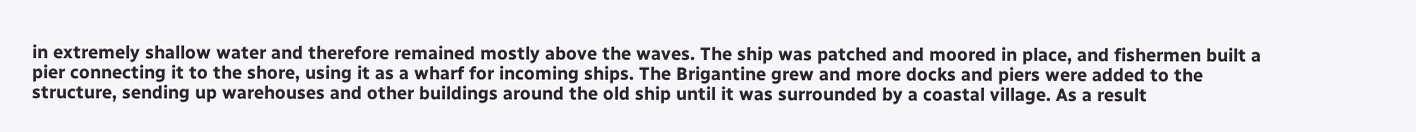in extremely shallow water and therefore remained mostly above the waves. The ship was patched and moored in place, and fishermen built a pier connecting it to the shore, using it as a wharf for incoming ships. The Brigantine grew and more docks and piers were added to the structure, sending up warehouses and other buildings around the old ship until it was surrounded by a coastal village. As a result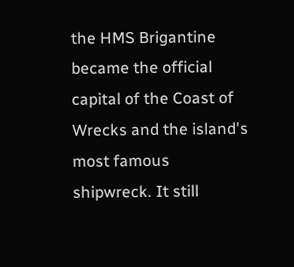the HMS Brigantine became the official capital of the Coast of Wrecks and the island's most famous shipwreck. It still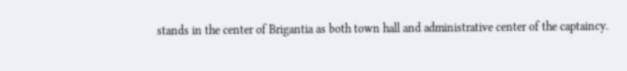stands in the center of Brigantia as both town hall and administrative center of the captaincy.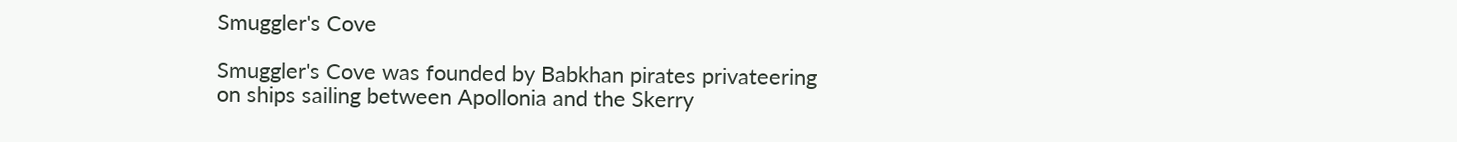Smuggler's Cove

Smuggler's Cove was founded by Babkhan pirates privateering on ships sailing between Apollonia and the Skerry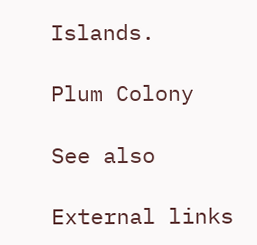Islands.

Plum Colony

See also

External links